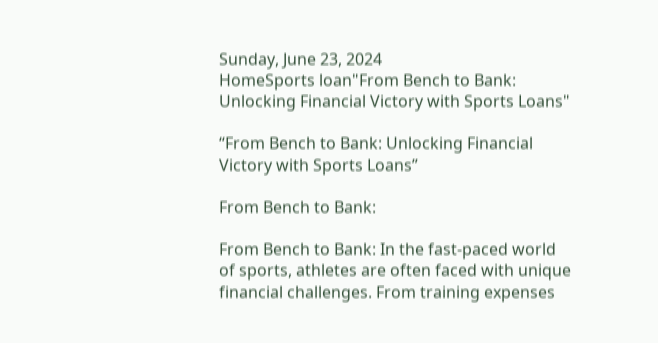Sunday, June 23, 2024
HomeSports loan"From Bench to Bank: Unlocking Financial Victory with Sports Loans"

“From Bench to Bank: Unlocking Financial Victory with Sports Loans”

From Bench to Bank:

From Bench to Bank: In the fast-paced world of sports, athletes are often faced with unique financial challenges. From training expenses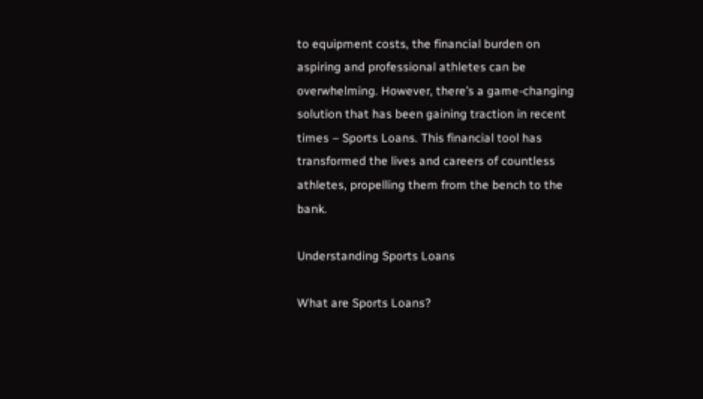to equipment costs, the financial burden on aspiring and professional athletes can be overwhelming. However, there’s a game-changing solution that has been gaining traction in recent times – Sports Loans. This financial tool has transformed the lives and careers of countless athletes, propelling them from the bench to the bank.

Understanding Sports Loans

What are Sports Loans?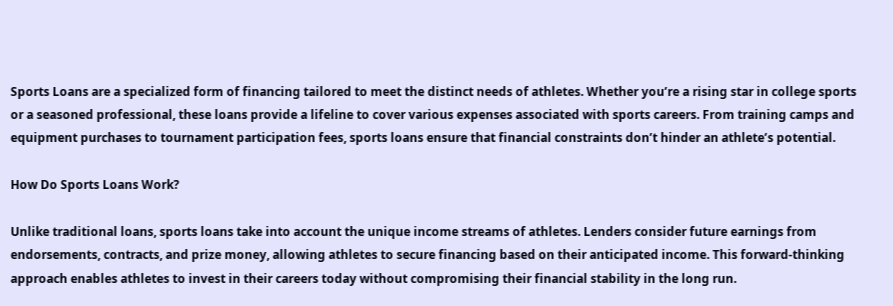Sports Loans are a specialized form of financing tailored to meet the distinct needs of athletes. Whether you’re a rising star in college sports or a seasoned professional, these loans provide a lifeline to cover various expenses associated with sports careers. From training camps and equipment purchases to tournament participation fees, sports loans ensure that financial constraints don’t hinder an athlete’s potential.

How Do Sports Loans Work?

Unlike traditional loans, sports loans take into account the unique income streams of athletes. Lenders consider future earnings from endorsements, contracts, and prize money, allowing athletes to secure financing based on their anticipated income. This forward-thinking approach enables athletes to invest in their careers today without compromising their financial stability in the long run.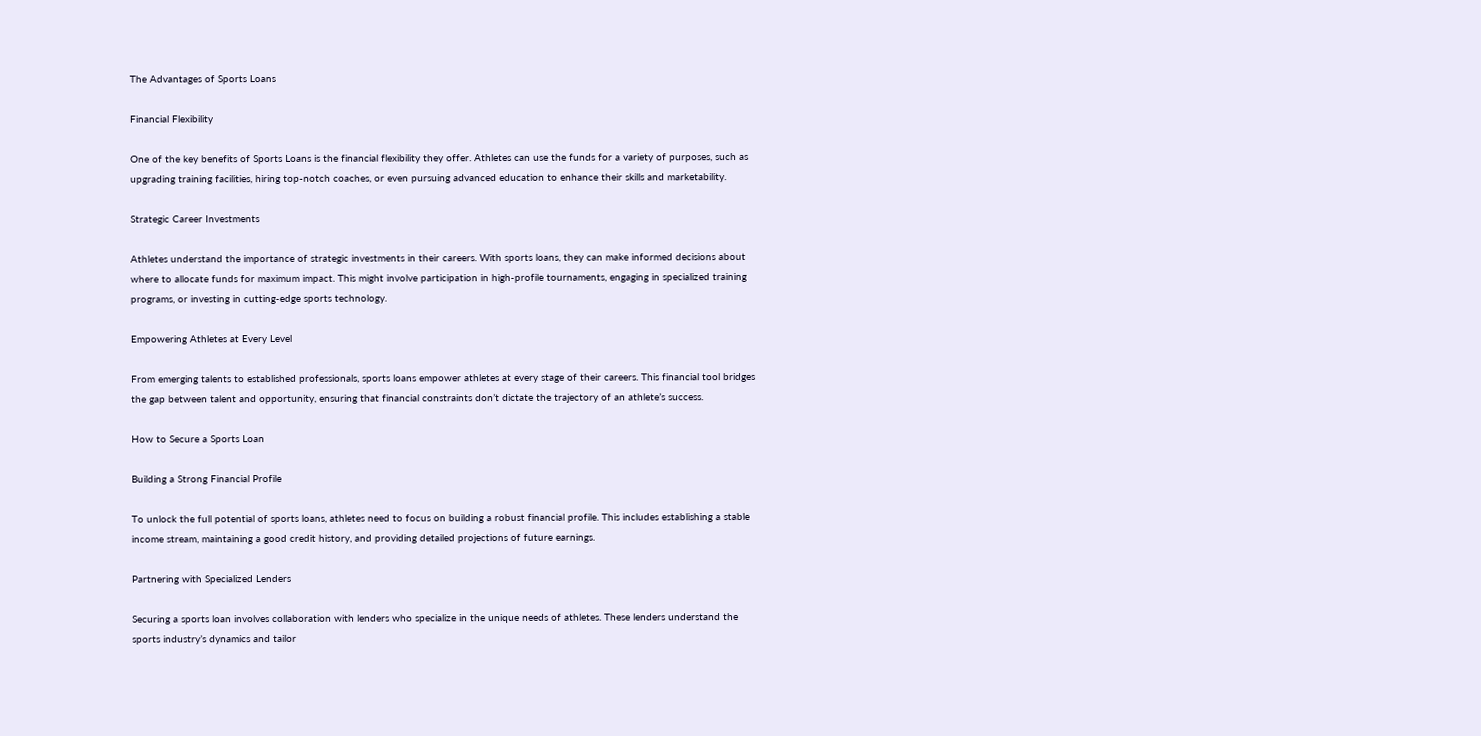The Advantages of Sports Loans

Financial Flexibility

One of the key benefits of Sports Loans is the financial flexibility they offer. Athletes can use the funds for a variety of purposes, such as upgrading training facilities, hiring top-notch coaches, or even pursuing advanced education to enhance their skills and marketability.

Strategic Career Investments

Athletes understand the importance of strategic investments in their careers. With sports loans, they can make informed decisions about where to allocate funds for maximum impact. This might involve participation in high-profile tournaments, engaging in specialized training programs, or investing in cutting-edge sports technology.

Empowering Athletes at Every Level

From emerging talents to established professionals, sports loans empower athletes at every stage of their careers. This financial tool bridges the gap between talent and opportunity, ensuring that financial constraints don’t dictate the trajectory of an athlete’s success.

How to Secure a Sports Loan

Building a Strong Financial Profile

To unlock the full potential of sports loans, athletes need to focus on building a robust financial profile. This includes establishing a stable income stream, maintaining a good credit history, and providing detailed projections of future earnings.

Partnering with Specialized Lenders

Securing a sports loan involves collaboration with lenders who specialize in the unique needs of athletes. These lenders understand the sports industry’s dynamics and tailor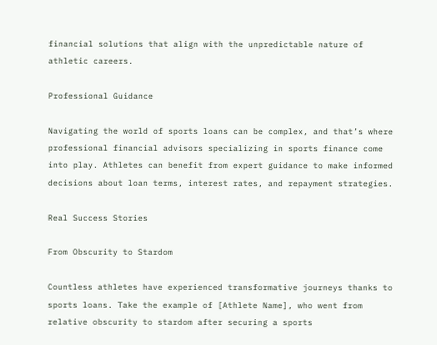financial solutions that align with the unpredictable nature of athletic careers.

Professional Guidance

Navigating the world of sports loans can be complex, and that’s where professional financial advisors specializing in sports finance come into play. Athletes can benefit from expert guidance to make informed decisions about loan terms, interest rates, and repayment strategies.

Real Success Stories

From Obscurity to Stardom

Countless athletes have experienced transformative journeys thanks to sports loans. Take the example of [Athlete Name], who went from relative obscurity to stardom after securing a sports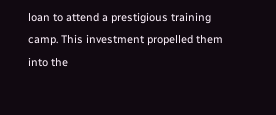loan to attend a prestigious training camp. This investment propelled them into the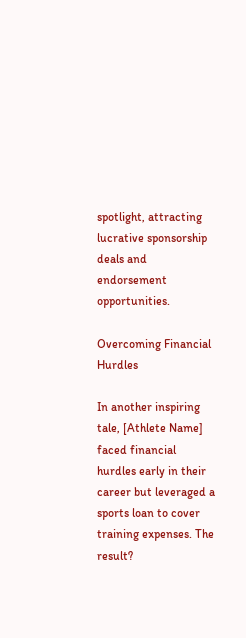spotlight, attracting lucrative sponsorship deals and endorsement opportunities.

Overcoming Financial Hurdles

In another inspiring tale, [Athlete Name] faced financial hurdles early in their career but leveraged a sports loan to cover training expenses. The result?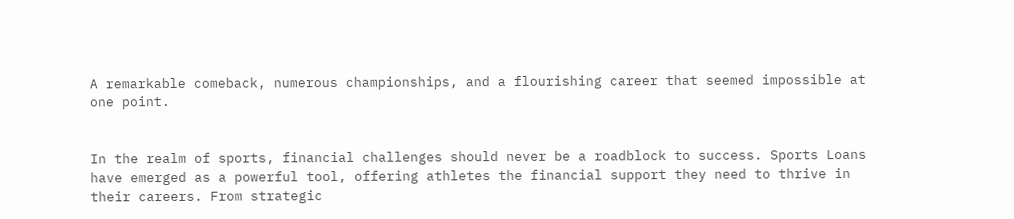A remarkable comeback, numerous championships, and a flourishing career that seemed impossible at one point.


In the realm of sports, financial challenges should never be a roadblock to success. Sports Loans have emerged as a powerful tool, offering athletes the financial support they need to thrive in their careers. From strategic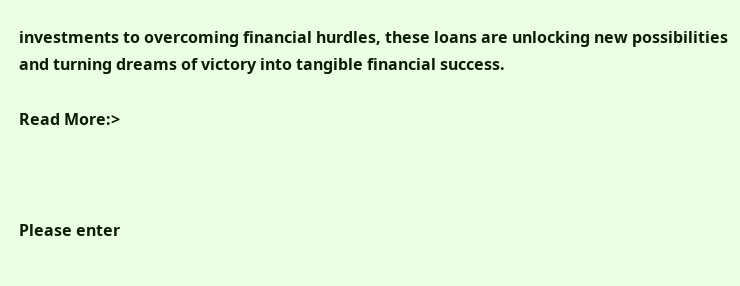investments to overcoming financial hurdles, these loans are unlocking new possibilities and turning dreams of victory into tangible financial success.

Read More:>



Please enter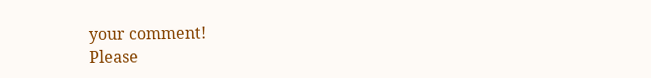your comment!
Please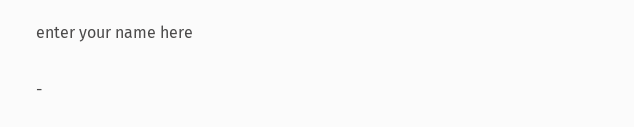enter your name here

-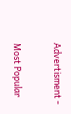Advertisment -

Most Popular